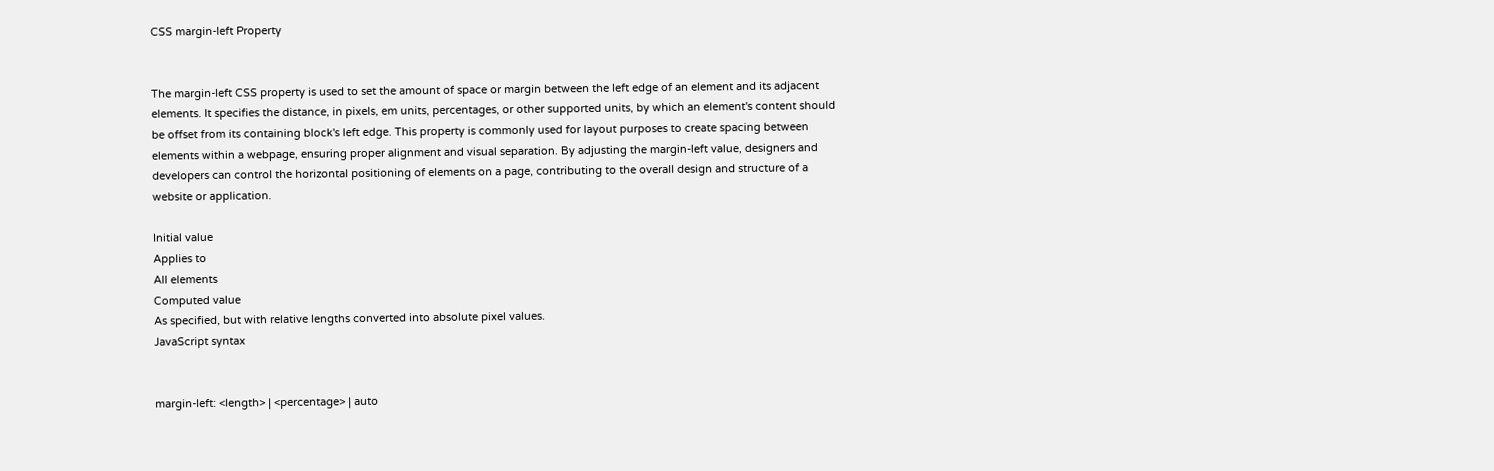CSS margin-left Property


The margin-left CSS property is used to set the amount of space or margin between the left edge of an element and its adjacent elements. It specifies the distance, in pixels, em units, percentages, or other supported units, by which an element's content should be offset from its containing block's left edge. This property is commonly used for layout purposes to create spacing between elements within a webpage, ensuring proper alignment and visual separation. By adjusting the margin-left value, designers and developers can control the horizontal positioning of elements on a page, contributing to the overall design and structure of a website or application.

Initial value
Applies to
All elements
Computed value
As specified, but with relative lengths converted into absolute pixel values.
JavaScript syntax


margin-left: <length> | <percentage> | auto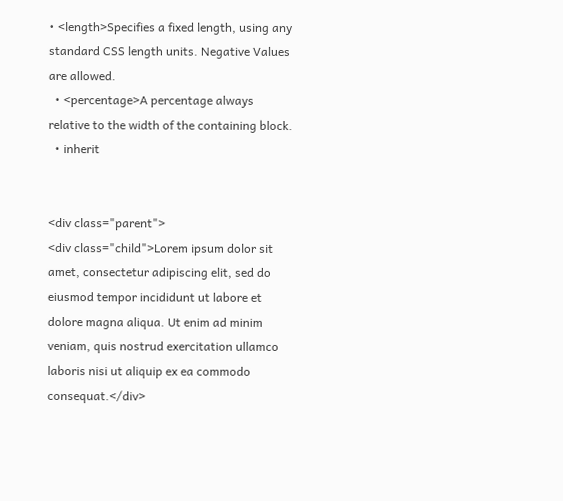• <length>Specifies a fixed length, using any standard CSS length units. Negative Values are allowed.
  • <percentage>A percentage always relative to the width of the containing block.
  • inherit


<div class="parent">
<div class="child">Lorem ipsum dolor sit amet, consectetur adipiscing elit, sed do eiusmod tempor incididunt ut labore et dolore magna aliqua. Ut enim ad minim veniam, quis nostrud exercitation ullamco laboris nisi ut aliquip ex ea commodo consequat.</div>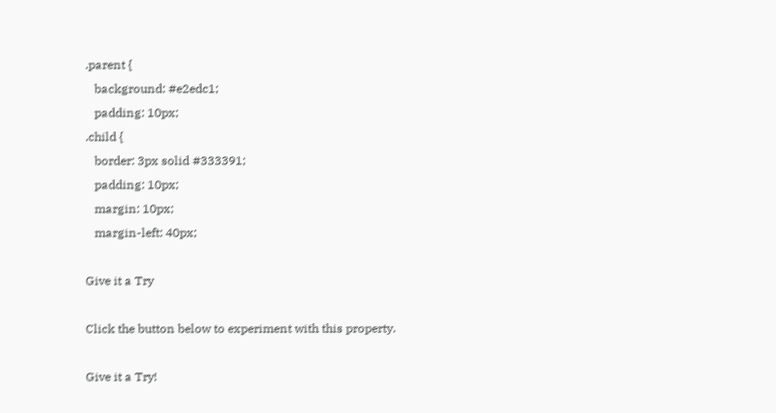.parent {
   background: #e2edc1;
   padding: 10px;
.child {
   border: 3px solid #333391;
   padding: 10px;
   margin: 10px;
   margin-left: 40px;

Give it a Try

Click the button below to experiment with this property.

Give it a Try!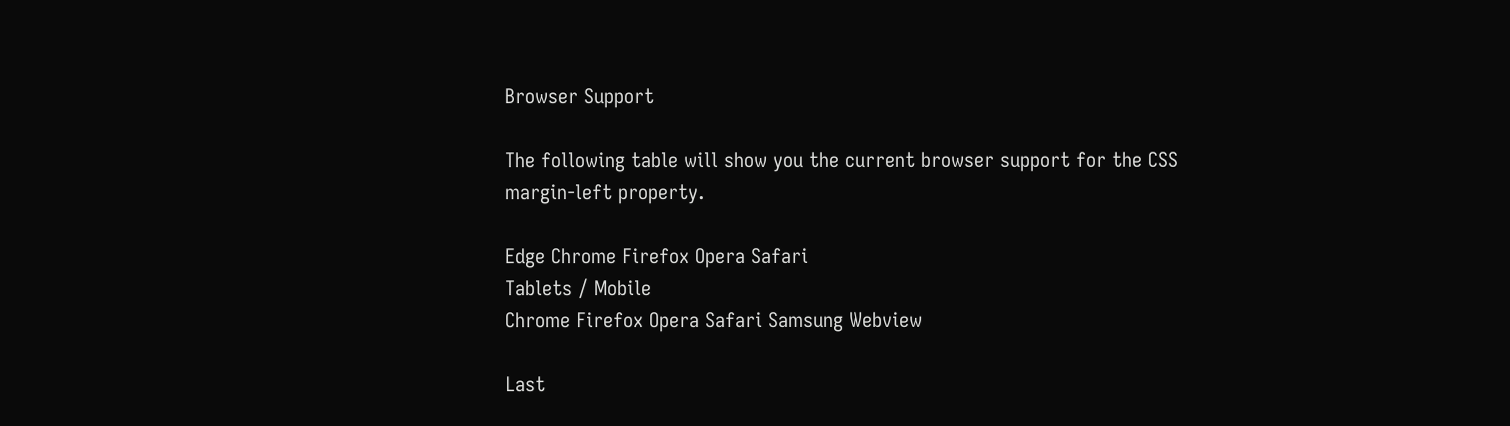Browser Support

The following table will show you the current browser support for the CSS margin-left property.

Edge Chrome Firefox Opera Safari
Tablets / Mobile
Chrome Firefox Opera Safari Samsung Webview

Last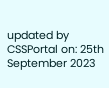updated by CSSPortal on: 25th September 2023